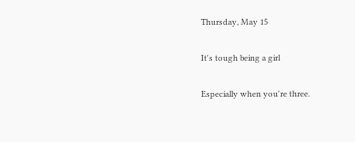Thursday, May 15

It's tough being a girl

Especially when you're three.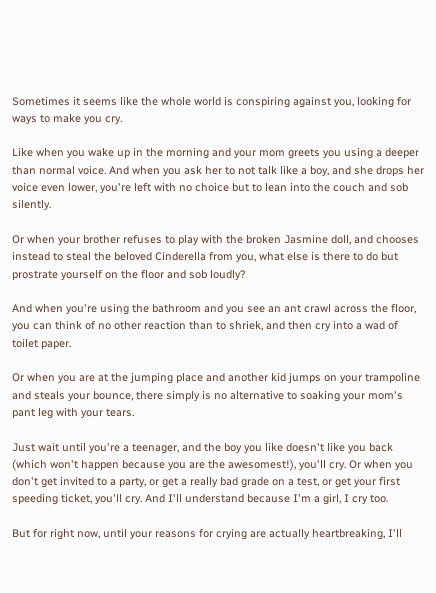Sometimes it seems like the whole world is conspiring against you, looking for ways to make you cry.

Like when you wake up in the morning and your mom greets you using a deeper than normal voice. And when you ask her to not talk like a boy, and she drops her voice even lower, you're left with no choice but to lean into the couch and sob silently.

Or when your brother refuses to play with the broken Jasmine doll, and chooses instead to steal the beloved Cinderella from you, what else is there to do but prostrate yourself on the floor and sob loudly?

And when you're using the bathroom and you see an ant crawl across the floor, you can think of no other reaction than to shriek, and then cry into a wad of toilet paper.

Or when you are at the jumping place and another kid jumps on your trampoline and steals your bounce, there simply is no alternative to soaking your mom's pant leg with your tears.

Just wait until you're a teenager, and the boy you like doesn't like you back (which won't happen because you are the awesomest!), you'll cry. Or when you don't get invited to a party, or get a really bad grade on a test, or get your first speeding ticket, you'll cry. And I'll understand because I'm a girl, I cry too.

But for right now, until your reasons for crying are actually heartbreaking, I'll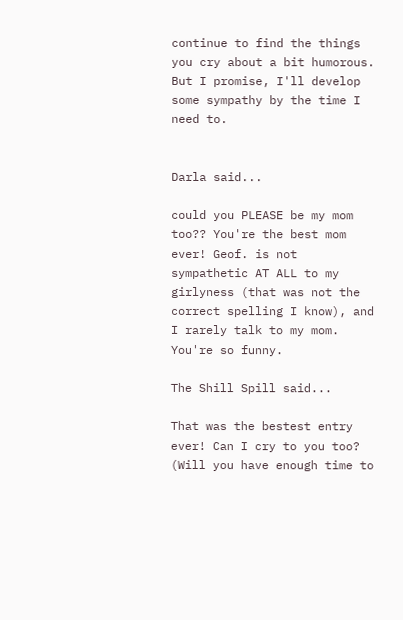continue to find the things you cry about a bit humorous. But I promise, I'll develop some sympathy by the time I need to.


Darla said...

could you PLEASE be my mom too?? You're the best mom ever! Geof. is not sympathetic AT ALL to my girlyness (that was not the correct spelling I know), and I rarely talk to my mom. You're so funny.

The Shill Spill said...

That was the bestest entry ever! Can I cry to you too? (Will you have enough time to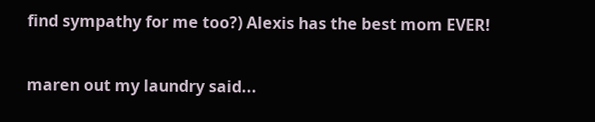find sympathy for me too?) Alexis has the best mom EVER!

maren out my laundry said...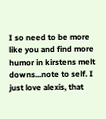I so need to be more like you and find more humor in kirstens melt downs...note to self. I just love alexis, that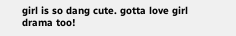girl is so dang cute. gotta love girl drama too!